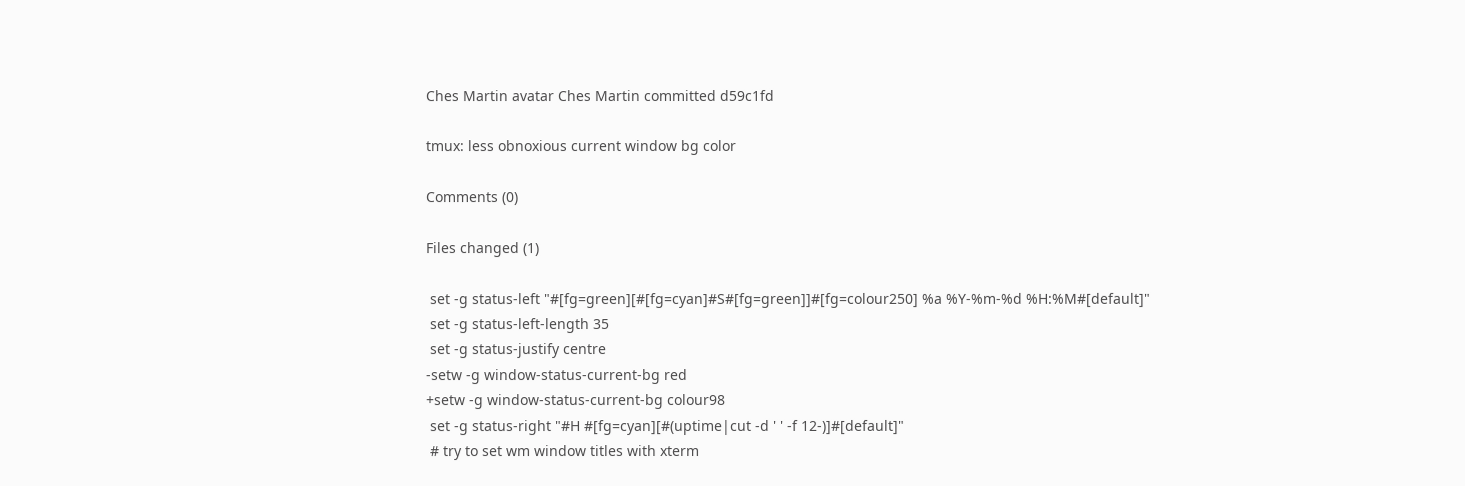Ches Martin avatar Ches Martin committed d59c1fd

tmux: less obnoxious current window bg color

Comments (0)

Files changed (1)

 set -g status-left "#[fg=green][#[fg=cyan]#S#[fg=green]]#[fg=colour250] %a %Y-%m-%d %H:%M#[default]"
 set -g status-left-length 35
 set -g status-justify centre
-setw -g window-status-current-bg red
+setw -g window-status-current-bg colour98
 set -g status-right "#H #[fg=cyan][#(uptime|cut -d ' ' -f 12-)]#[default]"
 # try to set wm window titles with xterm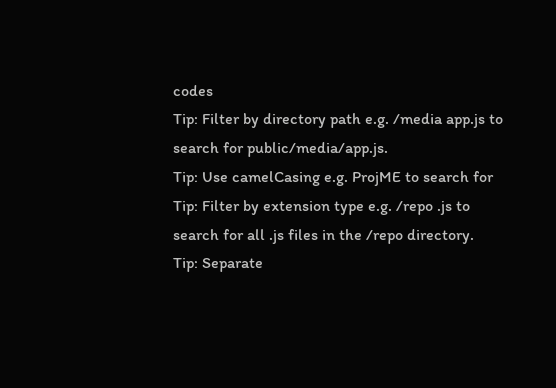codes
Tip: Filter by directory path e.g. /media app.js to search for public/media/app.js.
Tip: Use camelCasing e.g. ProjME to search for
Tip: Filter by extension type e.g. /repo .js to search for all .js files in the /repo directory.
Tip: Separate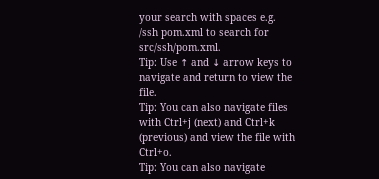your search with spaces e.g. /ssh pom.xml to search for src/ssh/pom.xml.
Tip: Use ↑ and ↓ arrow keys to navigate and return to view the file.
Tip: You can also navigate files with Ctrl+j (next) and Ctrl+k (previous) and view the file with Ctrl+o.
Tip: You can also navigate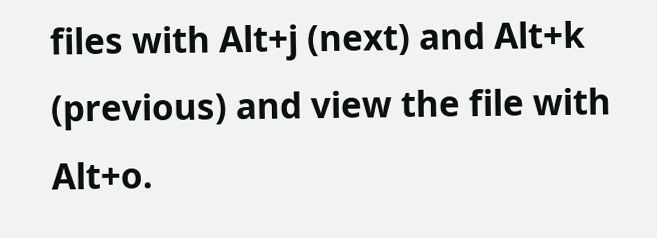files with Alt+j (next) and Alt+k (previous) and view the file with Alt+o.